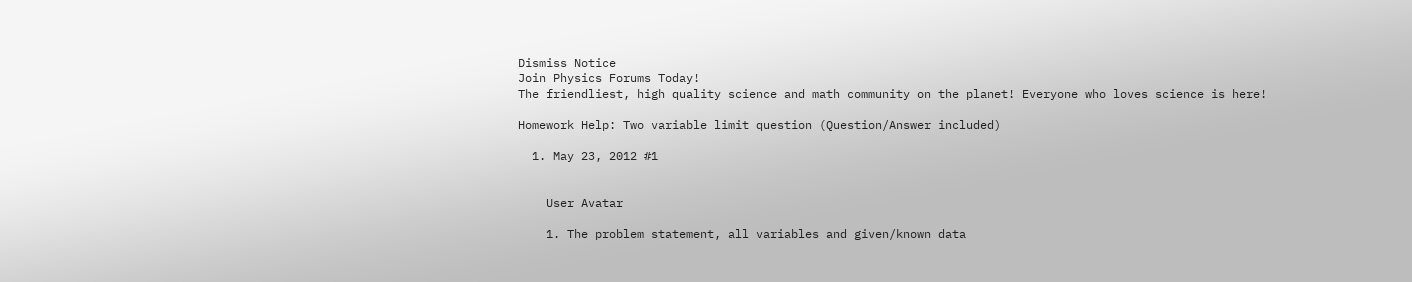Dismiss Notice
Join Physics Forums Today!
The friendliest, high quality science and math community on the planet! Everyone who loves science is here!

Homework Help: Two variable limit question (Question/Answer included)

  1. May 23, 2012 #1


    User Avatar

    1. The problem statement, all variables and given/known data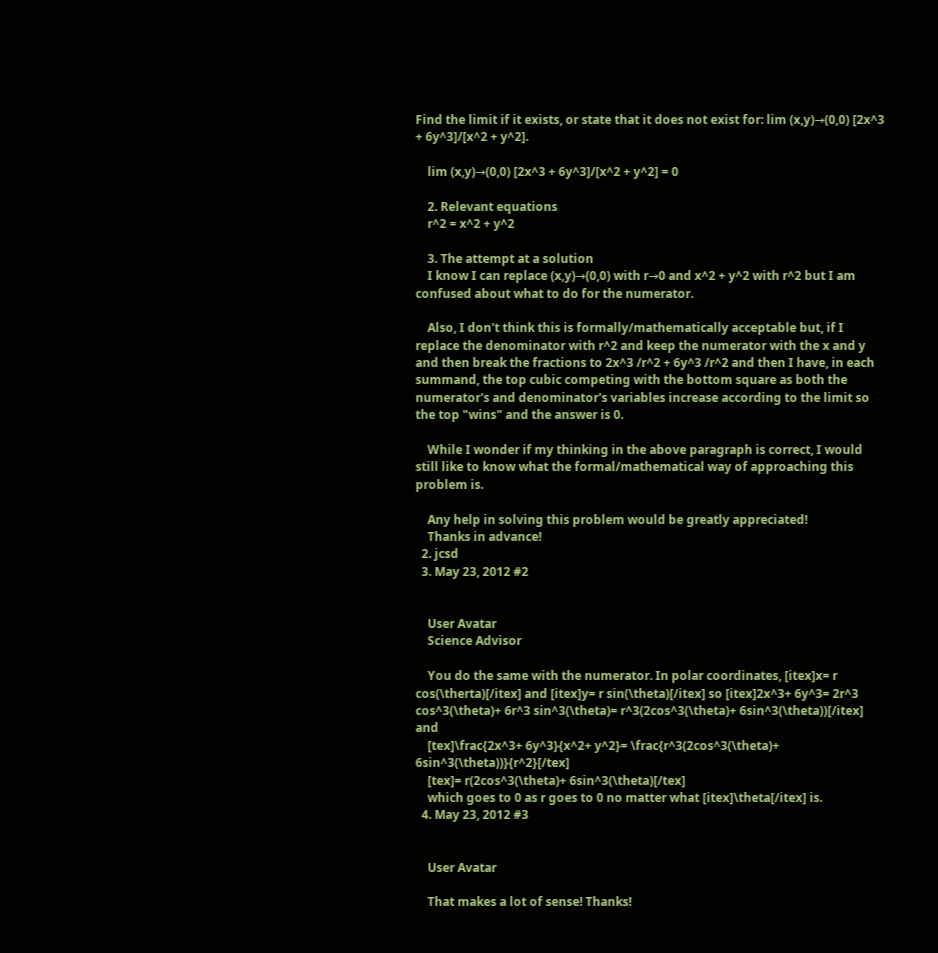Find the limit if it exists, or state that it does not exist for: lim (x,y)→(0,0) [2x^3 + 6y^3]/[x^2 + y^2].

    lim (x,y)→(0,0) [2x^3 + 6y^3]/[x^2 + y^2] = 0

    2. Relevant equations
    r^2 = x^2 + y^2

    3. The attempt at a solution
    I know I can replace (x,y)→(0,0) with r→0 and x^2 + y^2 with r^2 but I am confused about what to do for the numerator.

    Also, I don't think this is formally/mathematically acceptable but, if I replace the denominator with r^2 and keep the numerator with the x and y and then break the fractions to 2x^3 /r^2 + 6y^3 /r^2 and then I have, in each summand, the top cubic competing with the bottom square as both the numerator's and denominator's variables increase according to the limit so the top "wins" and the answer is 0.

    While I wonder if my thinking in the above paragraph is correct, I would still like to know what the formal/mathematical way of approaching this problem is.

    Any help in solving this problem would be greatly appreciated!
    Thanks in advance!
  2. jcsd
  3. May 23, 2012 #2


    User Avatar
    Science Advisor

    You do the same with the numerator. In polar coordinates, [itex]x= r cos(\therta)[/itex] and [itex]y= r sin(\theta)[/itex] so [itex]2x^3+ 6y^3= 2r^3 cos^3(\theta)+ 6r^3 sin^3(\theta)= r^3(2cos^3(\theta)+ 6sin^3(\theta))[/itex] and
    [tex]\frac{2x^3+ 6y^3}{x^2+ y^2}= \frac{r^3(2cos^3(\theta)+ 6sin^3(\theta))}{r^2}[/tex]
    [tex]= r(2cos^3(\theta)+ 6sin^3(\theta)[/tex]
    which goes to 0 as r goes to 0 no matter what [itex]\theta[/itex] is.
  4. May 23, 2012 #3


    User Avatar

    That makes a lot of sense! Thanks!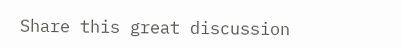Share this great discussion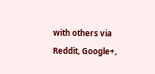with others via Reddit, Google+,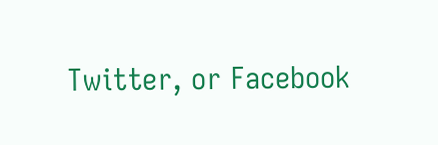Twitter, or Facebook